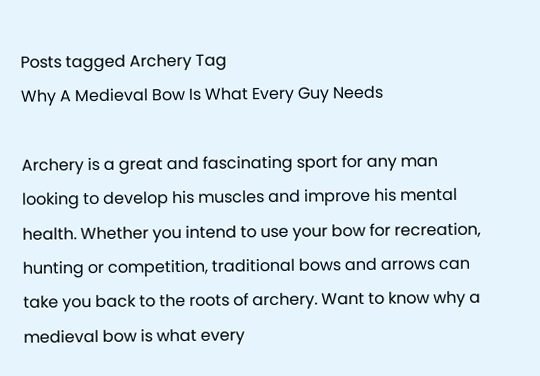Posts tagged Archery Tag
Why A Medieval Bow Is What Every Guy Needs

Archery is a great and fascinating sport for any man looking to develop his muscles and improve his mental health. Whether you intend to use your bow for recreation, hunting or competition, traditional bows and arrows can take you back to the roots of archery. Want to know why a medieval bow is what every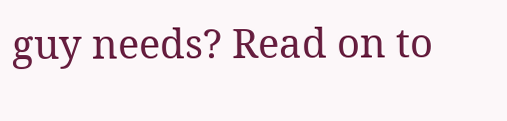guy needs? Read on to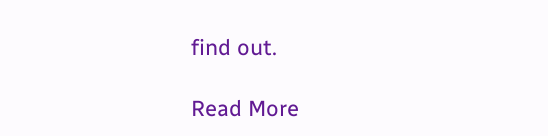find out.

Read More